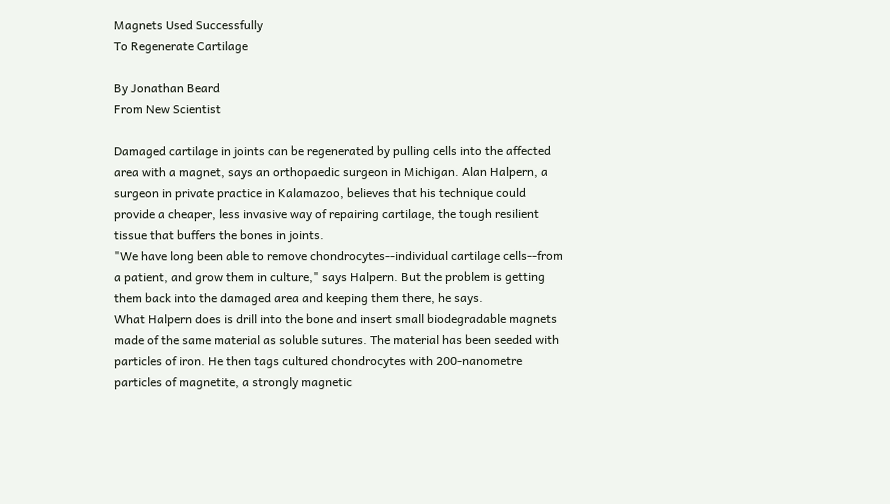Magnets Used Successfully
To Regenerate Cartilage

By Jonathan Beard
From New Scientist

Damaged cartilage in joints can be regenerated by pulling cells into the affected area with a magnet, says an orthopaedic surgeon in Michigan. Alan Halpern, a surgeon in private practice in Kalamazoo, believes that his technique could provide a cheaper, less invasive way of repairing cartilage, the tough resilient tissue that buffers the bones in joints.
"We have long been able to remove chondrocytes--individual cartilage cells--from a patient, and grow them in culture," says Halpern. But the problem is getting them back into the damaged area and keeping them there, he says.
What Halpern does is drill into the bone and insert small biodegradable magnets made of the same material as soluble sutures. The material has been seeded with particles of iron. He then tags cultured chondrocytes with 200-nanometre particles of magnetite, a strongly magnetic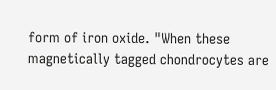form of iron oxide. "When these magnetically tagged chondrocytes are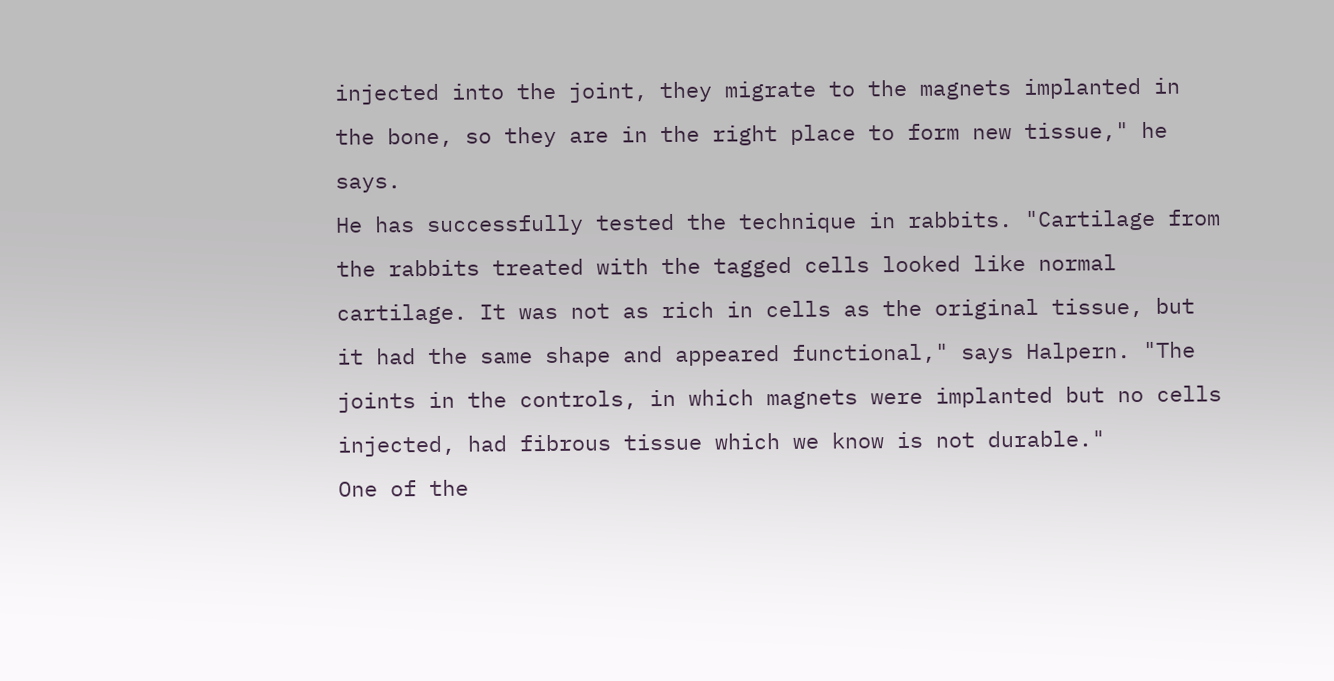injected into the joint, they migrate to the magnets implanted in the bone, so they are in the right place to form new tissue," he says.
He has successfully tested the technique in rabbits. "Cartilage from the rabbits treated with the tagged cells looked like normal cartilage. It was not as rich in cells as the original tissue, but it had the same shape and appeared functional," says Halpern. "The joints in the controls, in which magnets were implanted but no cells injected, had fibrous tissue which we know is not durable."
One of the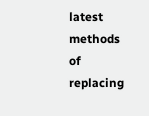latest methods of replacing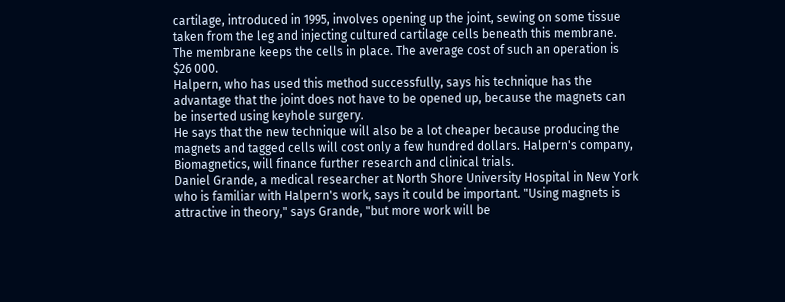cartilage, introduced in 1995, involves opening up the joint, sewing on some tissue taken from the leg and injecting cultured cartilage cells beneath this membrane. The membrane keeps the cells in place. The average cost of such an operation is $26 000.
Halpern, who has used this method successfully, says his technique has the advantage that the joint does not have to be opened up, because the magnets can be inserted using keyhole surgery.
He says that the new technique will also be a lot cheaper because producing the magnets and tagged cells will cost only a few hundred dollars. Halpern's company, Biomagnetics, will finance further research and clinical trials.
Daniel Grande, a medical researcher at North Shore University Hospital in New York who is familiar with Halpern's work, says it could be important. "Using magnets is attractive in theory," says Grande, "but more work will be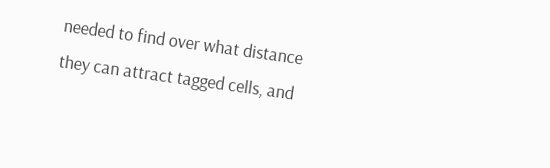needed to find over what distance they can attract tagged cells, and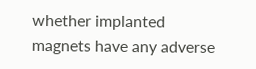whether implanted magnets have any adverse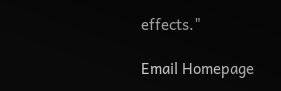effects."

Email Homepage